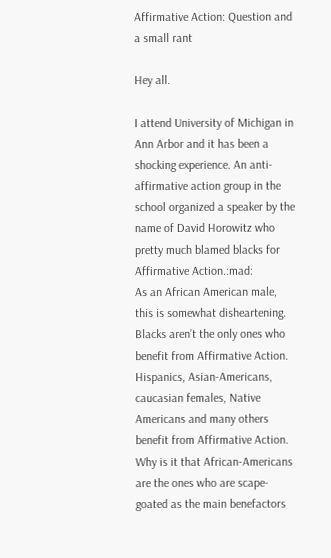Affirmative Action: Question and a small rant

Hey all.

I attend University of Michigan in Ann Arbor and it has been a shocking experience. An anti-affirmative action group in the school organized a speaker by the name of David Horowitz who pretty much blamed blacks for Affirmative Action.:mad:
As an African American male, this is somewhat disheartening. Blacks aren’t the only ones who benefit from Affirmative Action. Hispanics, Asian-Americans, caucasian females, Native Americans and many others benefit from Affirmative Action.
Why is it that African-Americans are the ones who are scape-goated as the main benefactors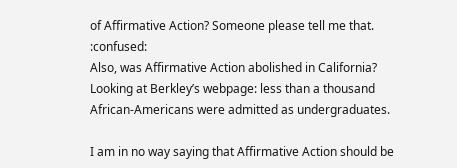of Affirmative Action? Someone please tell me that. :confused:
Also, was Affirmative Action abolished in California? Looking at Berkley’s webpage: less than a thousand African-Americans were admitted as undergraduates.

I am in no way saying that Affirmative Action should be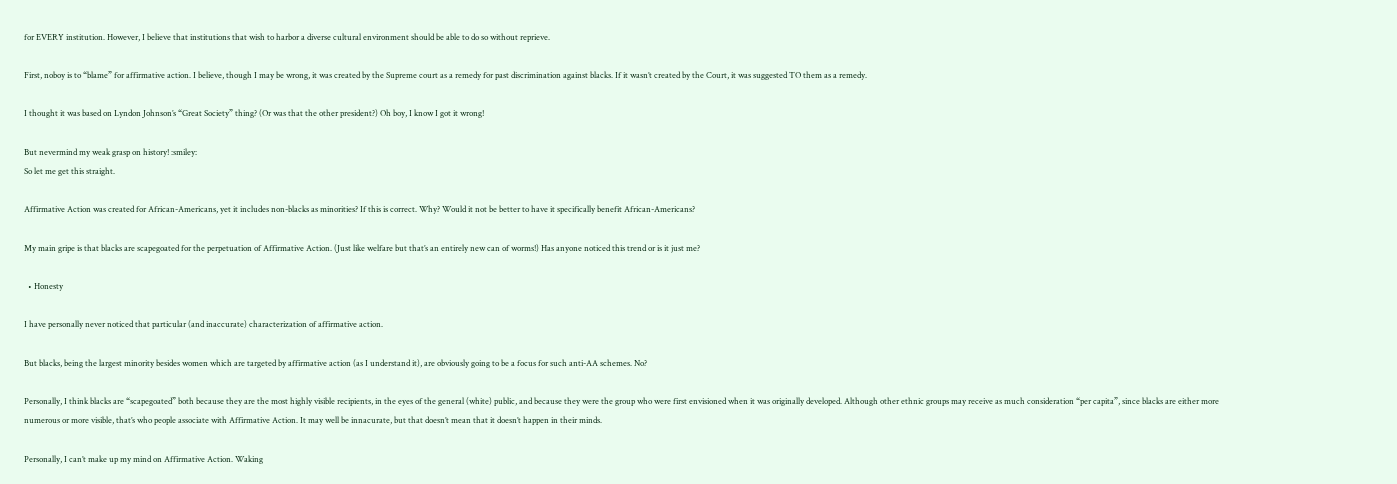for EVERY institution. However, I believe that institutions that wish to harbor a diverse cultural environment should be able to do so without reprieve.

First, noboy is to “blame” for affirmative action. I believe, though I may be wrong, it was created by the Supreme court as a remedy for past discrimination against blacks. If it wasn’t created by the Court, it was suggested TO them as a remedy.

I thought it was based on Lyndon Johnson’s “Great Society” thing? (Or was that the other president?) Oh boy, I know I got it wrong!

But nevermind my weak grasp on history! :smiley:
So let me get this straight.

Affirmative Action was created for African-Americans, yet it includes non-blacks as minorities? If this is correct. Why? Would it not be better to have it specifically benefit African-Americans?

My main gripe is that blacks are scapegoated for the perpetuation of Affirmative Action. (Just like welfare but that’s an entirely new can of worms!) Has anyone noticed this trend or is it just me?

  • Honesty

I have personally never noticed that particular (and inaccurate) characterization of affirmative action.

But blacks, being the largest minority besides women which are targeted by affirmative action (as I understand it), are obviously going to be a focus for such anti-AA schemes. No?

Personally, I think blacks are “scapegoated” both because they are the most highly visible recipients, in the eyes of the general (white) public, and because they were the group who were first envisioned when it was originally developed. Although other ethnic groups may receive as much consideration “per capita”, since blacks are either more numerous or more visible, that’s who people associate with Affirmative Action. It may well be innacurate, but that doesn’t mean that it doesn’t happen in their minds.

Personally, I can’t make up my mind on Affirmative Action. Waking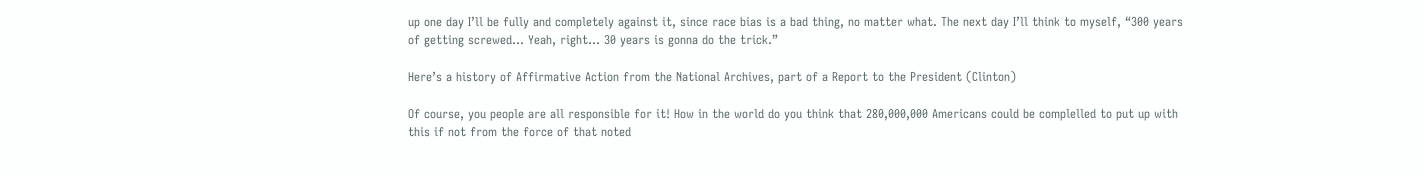up one day I’ll be fully and completely against it, since race bias is a bad thing, no matter what. The next day I’ll think to myself, “300 years of getting screwed… Yeah, right… 30 years is gonna do the trick.”

Here’s a history of Affirmative Action from the National Archives, part of a Report to the President (Clinton)

Of course, you people are all responsible for it! How in the world do you think that 280,000,000 Americans could be complelled to put up with this if not from the force of that noted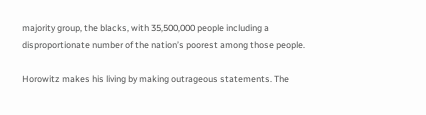majority group, the blacks, with 35,500,000 people including a disproportionate number of the nation’s poorest among those people.

Horowitz makes his living by making outrageous statements. The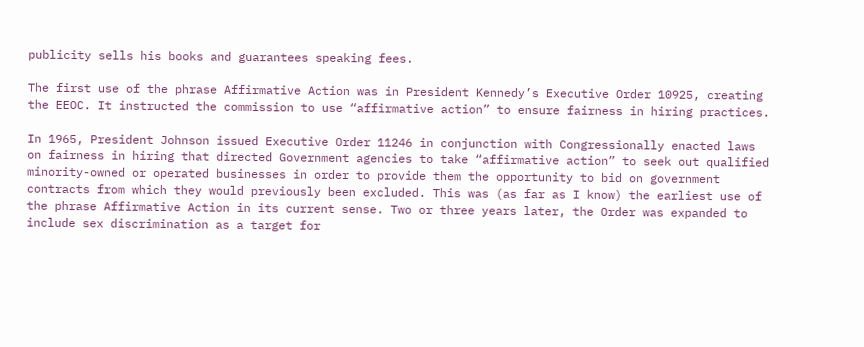publicity sells his books and guarantees speaking fees.

The first use of the phrase Affirmative Action was in President Kennedy’s Executive Order 10925, creating the EEOC. It instructed the commission to use “affirmative action” to ensure fairness in hiring practices.

In 1965, President Johnson issued Executive Order 11246 in conjunction with Congressionally enacted laws on fairness in hiring that directed Government agencies to take “affirmative action” to seek out qualified minority-owned or operated businesses in order to provide them the opportunity to bid on government contracts from which they would previously been excluded. This was (as far as I know) the earliest use of the phrase Affirmative Action in its current sense. Two or three years later, the Order was expanded to include sex discrimination as a target for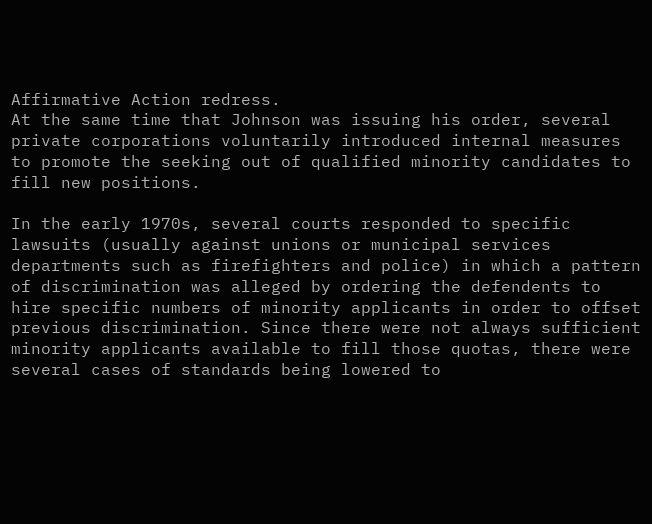Affirmative Action redress.
At the same time that Johnson was issuing his order, several private corporations voluntarily introduced internal measures to promote the seeking out of qualified minority candidates to fill new positions.

In the early 1970s, several courts responded to specific lawsuits (usually against unions or municipal services departments such as firefighters and police) in which a pattern of discrimination was alleged by ordering the defendents to hire specific numbers of minority applicants in order to offset previous discrimination. Since there were not always sufficient minority applicants available to fill those quotas, there were several cases of standards being lowered to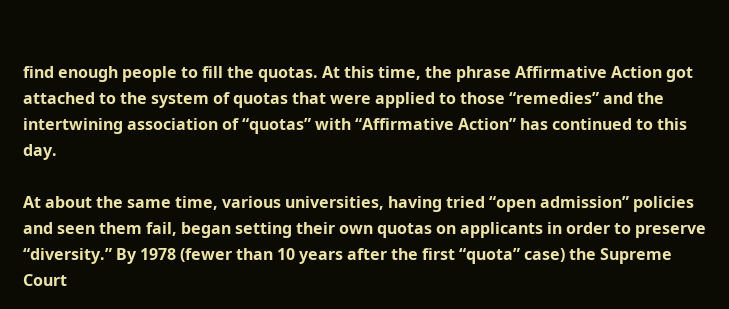find enough people to fill the quotas. At this time, the phrase Affirmative Action got attached to the system of quotas that were applied to those “remedies” and the intertwining association of “quotas” with “Affirmative Action” has continued to this day.

At about the same time, various universities, having tried “open admission” policies and seen them fail, began setting their own quotas on applicants in order to preserve “diversity.” By 1978 (fewer than 10 years after the first “quota” case) the Supreme Court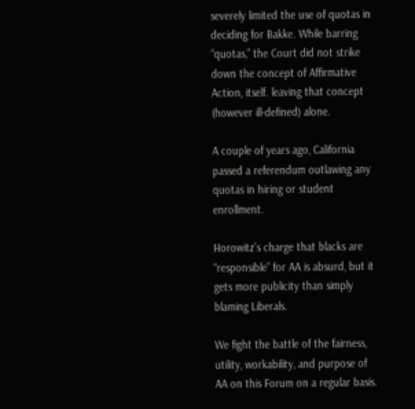severely limited the use of quotas in deciding for Bakke. While barring “quotas,” the Court did not strike down the concept of Affirmative Action, itself. leaving that concept (however ill-defined) alone.

A couple of years ago, California passed a referendum outlawing any quotas in hiring or student enrollment.

Horowitz’s charge that blacks are “responsible” for AA is absurd, but it gets more publicity than simply blaming Liberals.

We fight the battle of the fairness, utility, workability, and purpose of AA on this Forum on a regular basis.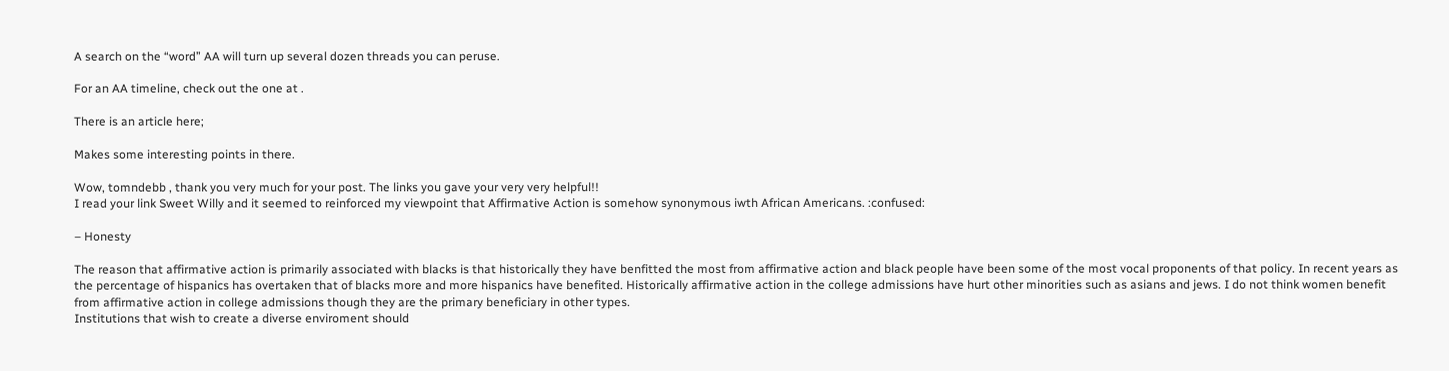A search on the “word” AA will turn up several dozen threads you can peruse.

For an AA timeline, check out the one at .

There is an article here;

Makes some interesting points in there.

Wow, tomndebb , thank you very much for your post. The links you gave your very very helpful!!
I read your link Sweet Willy and it seemed to reinforced my viewpoint that Affirmative Action is somehow synonymous iwth African Americans. :confused:

– Honesty

The reason that affirmative action is primarily associated with blacks is that historically they have benfitted the most from affirmative action and black people have been some of the most vocal proponents of that policy. In recent years as the percentage of hispanics has overtaken that of blacks more and more hispanics have benefited. Historically affirmative action in the college admissions have hurt other minorities such as asians and jews. I do not think women benefit from affirmative action in college admissions though they are the primary beneficiary in other types.
Institutions that wish to create a diverse enviroment should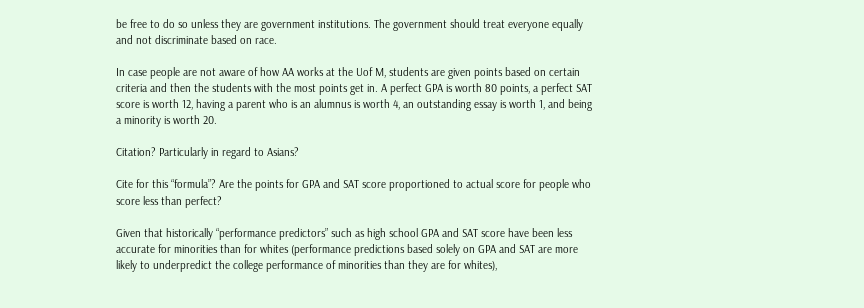be free to do so unless they are government institutions. The government should treat everyone equally and not discriminate based on race.

In case people are not aware of how AA works at the Uof M, students are given points based on certain criteria and then the students with the most points get in. A perfect GPA is worth 80 points, a perfect SAT score is worth 12, having a parent who is an alumnus is worth 4, an outstanding essay is worth 1, and being a minority is worth 20.

Citation? Particularly in regard to Asians?

Cite for this “formula”? Are the points for GPA and SAT score proportioned to actual score for people who score less than perfect?

Given that historically “performance predictors” such as high school GPA and SAT score have been less accurate for minorities than for whites (performance predictions based solely on GPA and SAT are more likely to underpredict the college performance of minorities than they are for whites),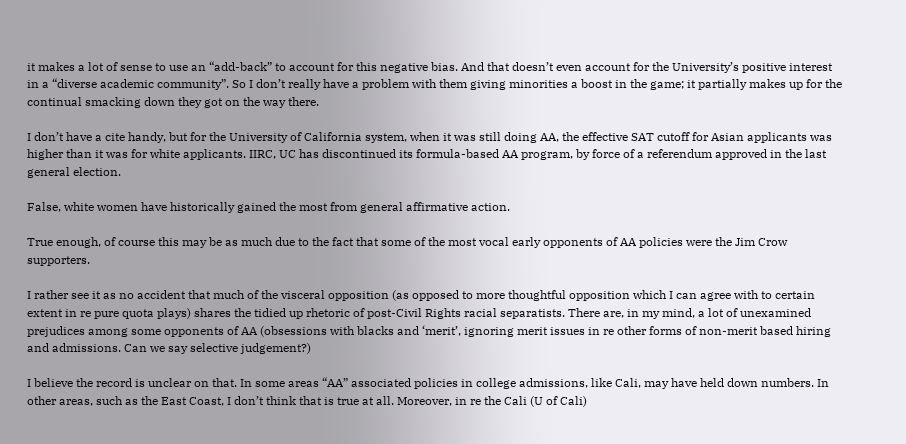it makes a lot of sense to use an “add-back” to account for this negative bias. And that doesn’t even account for the University’s positive interest in a “diverse academic community”. So I don’t really have a problem with them giving minorities a boost in the game; it partially makes up for the continual smacking down they got on the way there.

I don’t have a cite handy, but for the University of California system, when it was still doing AA, the effective SAT cutoff for Asian applicants was higher than it was for white applicants. IIRC, UC has discontinued its formula-based AA program, by force of a referendum approved in the last general election.

False, white women have historically gained the most from general affirmative action.

True enough, of course this may be as much due to the fact that some of the most vocal early opponents of AA policies were the Jim Crow supporters.

I rather see it as no accident that much of the visceral opposition (as opposed to more thoughtful opposition which I can agree with to certain extent in re pure quota plays) shares the tidied up rhetoric of post-Civil Rights racial separatists. There are, in my mind, a lot of unexamined prejudices among some opponents of AA (obsessions with blacks and ‘merit’, ignoring merit issues in re other forms of non-merit based hiring and admissions. Can we say selective judgement?)

I believe the record is unclear on that. In some areas “AA” associated policies in college admissions, like Cali, may have held down numbers. In other areas, such as the East Coast, I don’t think that is true at all. Moreover, in re the Cali (U of Cali)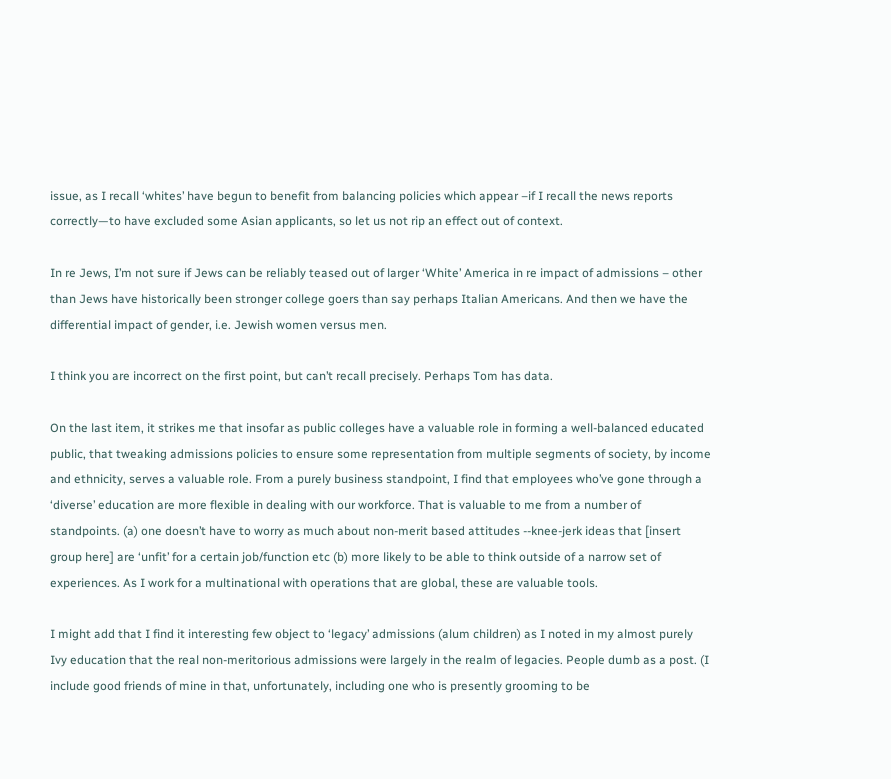issue, as I recall ‘whites’ have begun to benefit from balancing policies which appear –if I recall the news reports correctly—to have excluded some Asian applicants, so let us not rip an effect out of context.

In re Jews, I’m not sure if Jews can be reliably teased out of larger ‘White’ America in re impact of admissions – other than Jews have historically been stronger college goers than say perhaps Italian Americans. And then we have the differential impact of gender, i.e. Jewish women versus men.

I think you are incorrect on the first point, but can’t recall precisely. Perhaps Tom has data.

On the last item, it strikes me that insofar as public colleges have a valuable role in forming a well-balanced educated public, that tweaking admissions policies to ensure some representation from multiple segments of society, by income and ethnicity, serves a valuable role. From a purely business standpoint, I find that employees who’ve gone through a ‘diverse’ education are more flexible in dealing with our workforce. That is valuable to me from a number of standpoints. (a) one doesn’t have to worry as much about non-merit based attitudes --knee-jerk ideas that [insert group here] are ‘unfit’ for a certain job/function etc (b) more likely to be able to think outside of a narrow set of experiences. As I work for a multinational with operations that are global, these are valuable tools.

I might add that I find it interesting few object to ‘legacy’ admissions (alum children) as I noted in my almost purely Ivy education that the real non-meritorious admissions were largely in the realm of legacies. People dumb as a post. (I include good friends of mine in that, unfortunately, including one who is presently grooming to be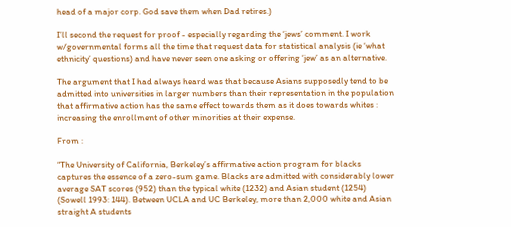head of a major corp. God save them when Dad retires.)

I’ll second the request for proof - especially regarding the ‘jews’ comment. I work w/governmental forms all the time that request data for statistical analysis (ie ‘what ethnicity’ questions) and have never seen one asking or offering ‘jew’ as an alternative.

The argument that I had always heard was that because Asians supposedly tend to be admitted into universities in larger numbers than their representation in the population that affirmative action has the same effect towards them as it does towards whites : increasing the enrollment of other minorities at their expense.

From :

“The University of California, Berkeley’s affirmative action program for blacks captures the essence of a zero-sum game. Blacks are admitted with considerably lower average SAT scores (952) than the typical white (1232) and Asian student (1254) (Sowell 1993: 144). Between UCLA and UC Berkeley, more than 2,000 white and Asian straight A students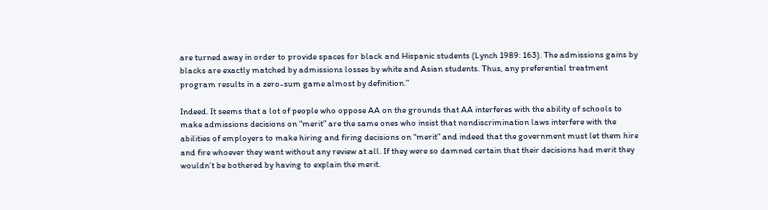are turned away in order to provide spaces for black and Hispanic students (Lynch 1989: 163). The admissions gains by blacks are exactly matched by admissions losses by white and Asian students. Thus, any preferential treatment program results in a zero-sum game almost by definition.”

Indeed. It seems that a lot of people who oppose AA on the grounds that AA interferes with the ability of schools to make admissions decisions on “merit” are the same ones who insist that nondiscrimination laws interfere with the abilities of employers to make hiring and firing decisions on “merit” and indeed that the government must let them hire and fire whoever they want without any review at all. If they were so damned certain that their decisions had merit they wouldn’t be bothered by having to explain the merit.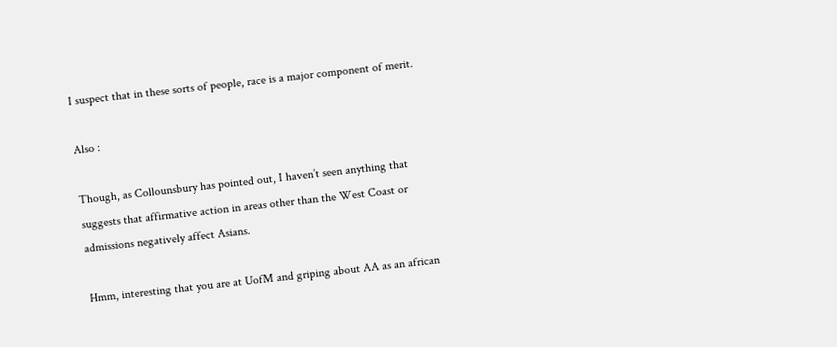I suspect that in these sorts of people, race is a major component of merit.

Also :

Though, as Collounsbury has pointed out, I haven’t seen anything that suggests that affirmative action in areas other than the West Coast or admissions negatively affect Asians.

Hmm, interesting that you are at UofM and griping about AA as an african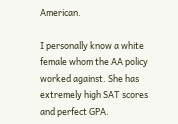American.

I personally know a white female whom the AA policy worked against. She has extremely high SAT scores and perfect GPA.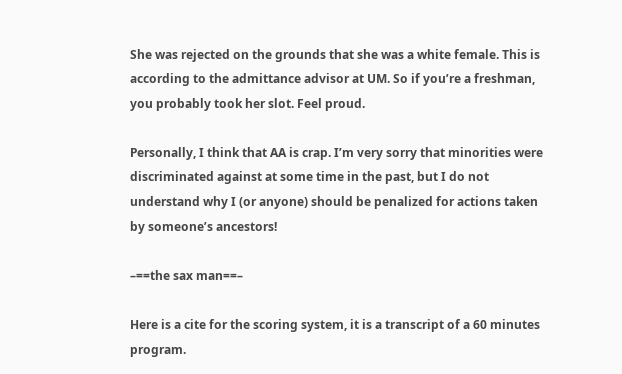She was rejected on the grounds that she was a white female. This is according to the admittance advisor at UM. So if you’re a freshman, you probably took her slot. Feel proud.

Personally, I think that AA is crap. I’m very sorry that minorities were discriminated against at some time in the past, but I do not understand why I (or anyone) should be penalized for actions taken by someone’s ancestors!

–==the sax man==–

Here is a cite for the scoring system, it is a transcript of a 60 minutes program.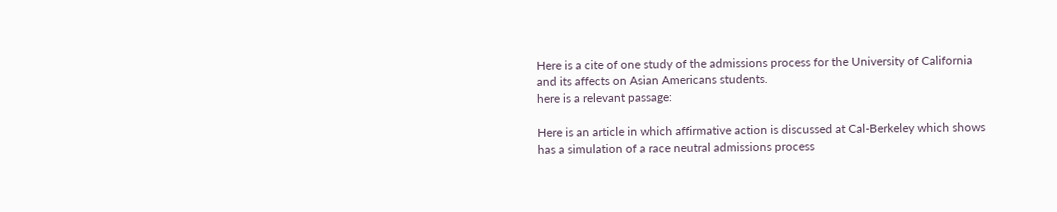Here is a cite of one study of the admissions process for the University of California and its affects on Asian Americans students.
here is a relevant passage:

Here is an article in which affirmative action is discussed at Cal-Berkeley which shows has a simulation of a race neutral admissions process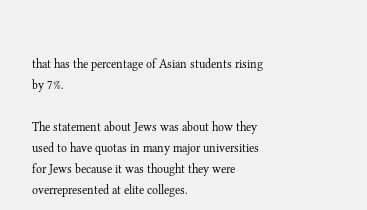that has the percentage of Asian students rising by 7%.

The statement about Jews was about how they used to have quotas in many major universities for Jews because it was thought they were overrepresented at elite colleges.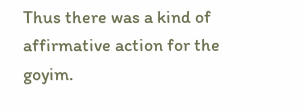Thus there was a kind of affirmative action for the goyim.